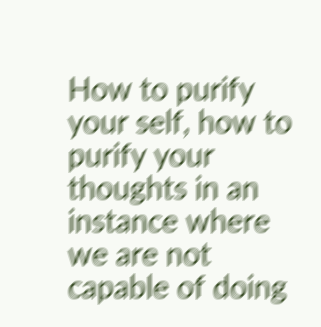How to purify your self, how to purify your thoughts in an instance where we are not capable of doing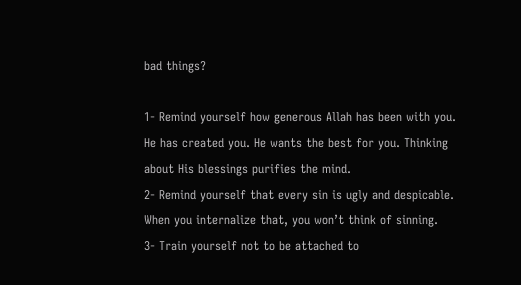bad things?

1- Remind yourself how generous Allah has been with you. He has created you. He wants the best for you. Thinking about His blessings purifies the mind.
2- Remind yourself that every sin is ugly and despicable. When you internalize that, you won’t think of sinning.
3- Train yourself not to be attached to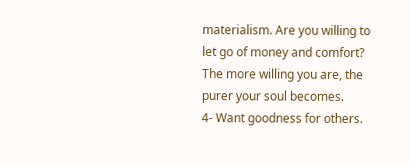materialism. Are you willing to let go of money and comfort? The more willing you are, the purer your soul becomes.
4- Want goodness for others.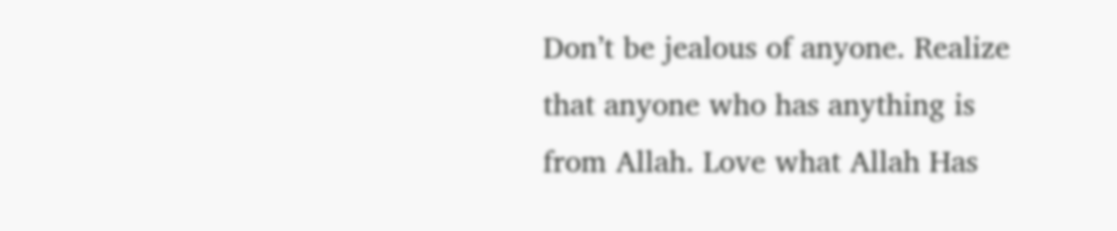Don’t be jealous of anyone. Realize that anyone who has anything is from Allah. Love what Allah Has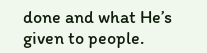done and what He’s given to people.